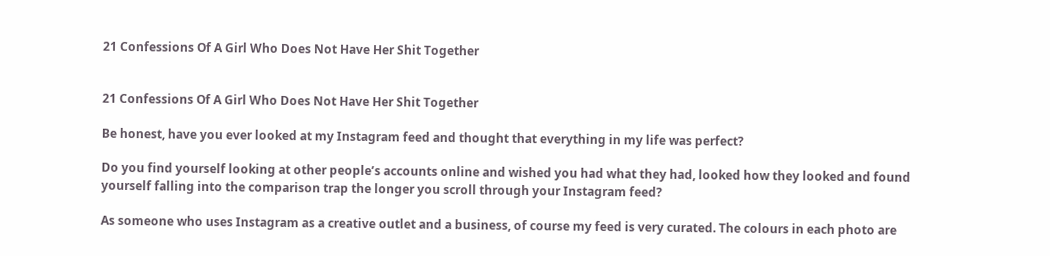21 Confessions Of A Girl Who Does Not Have Her Shit Together


21 Confessions Of A Girl Who Does Not Have Her Shit Together

Be honest, have you ever looked at my Instagram feed and thought that everything in my life was perfect?

Do you find yourself looking at other people’s accounts online and wished you had what they had, looked how they looked and found yourself falling into the comparison trap the longer you scroll through your Instagram feed?

As someone who uses Instagram as a creative outlet and a business, of course my feed is very curated. The colours in each photo are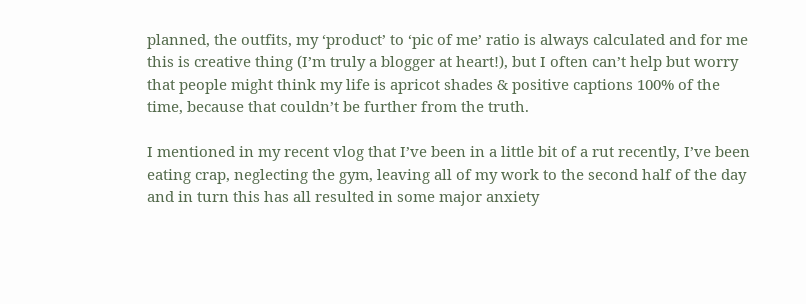planned, the outfits, my ‘product’ to ‘pic of me’ ratio is always calculated and for me this is creative thing (I’m truly a blogger at heart!), but I often can’t help but worry that people might think my life is apricot shades & positive captions 100% of the time, because that couldn’t be further from the truth.

I mentioned in my recent vlog that I’ve been in a little bit of a rut recently, I’ve been eating crap, neglecting the gym, leaving all of my work to the second half of the day and in turn this has all resulted in some major anxiety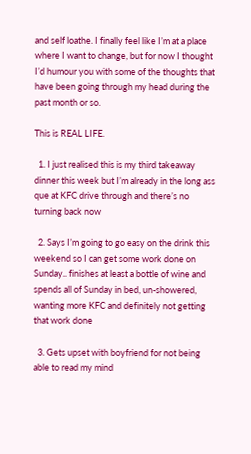and self loathe. I finally feel like I’m at a place where I want to change, but for now I thought I’d humour you with some of the thoughts that have been going through my head during the past month or so.

This is REAL LIFE.

  1. I just realised this is my third takeaway dinner this week but I’m already in the long ass que at KFC drive through and there’s no turning back now

  2. Says I’m going to go easy on the drink this weekend so I can get some work done on Sunday.. finishes at least a bottle of wine and spends all of Sunday in bed, un-showered, wanting more KFC and definitely not getting that work done

  3. Gets upset with boyfriend for not being able to read my mind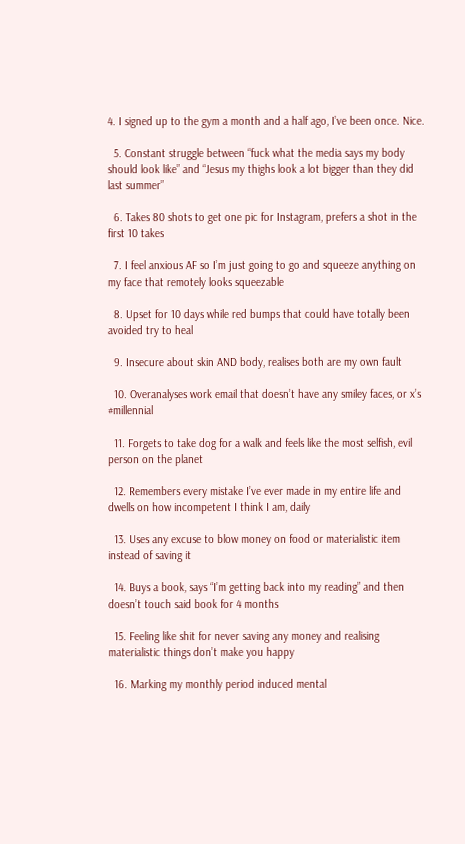4. I signed up to the gym a month and a half ago, I’ve been once. Nice.

  5. Constant struggle between “fuck what the media says my body should look like” and “Jesus my thighs look a lot bigger than they did last summer”

  6. Takes 80 shots to get one pic for Instagram, prefers a shot in the first 10 takes

  7. I feel anxious AF so I’m just going to go and squeeze anything on my face that remotely looks squeezable

  8. Upset for 10 days while red bumps that could have totally been avoided try to heal

  9. Insecure about skin AND body, realises both are my own fault

  10. Overanalyses work email that doesn’t have any smiley faces, or x’s #millennial

  11. Forgets to take dog for a walk and feels like the most selfish, evil person on the planet

  12. Remembers every mistake I’ve ever made in my entire life and dwells on how incompetent I think I am, daily

  13. Uses any excuse to blow money on food or materialistic item instead of saving it

  14. Buys a book, says “I’m getting back into my reading” and then doesn’t touch said book for 4 months

  15. Feeling like shit for never saving any money and realising materialistic things don’t make you happy

  16. Marking my monthly period induced mental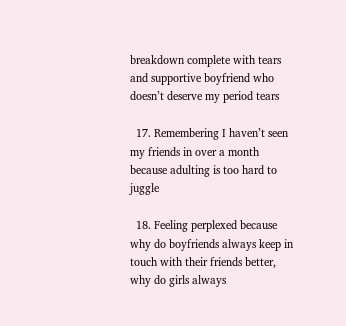breakdown complete with tears and supportive boyfriend who doesn’t deserve my period tears

  17. Remembering I haven’t seen my friends in over a month because adulting is too hard to juggle

  18. Feeling perplexed because why do boyfriends always keep in touch with their friends better, why do girls always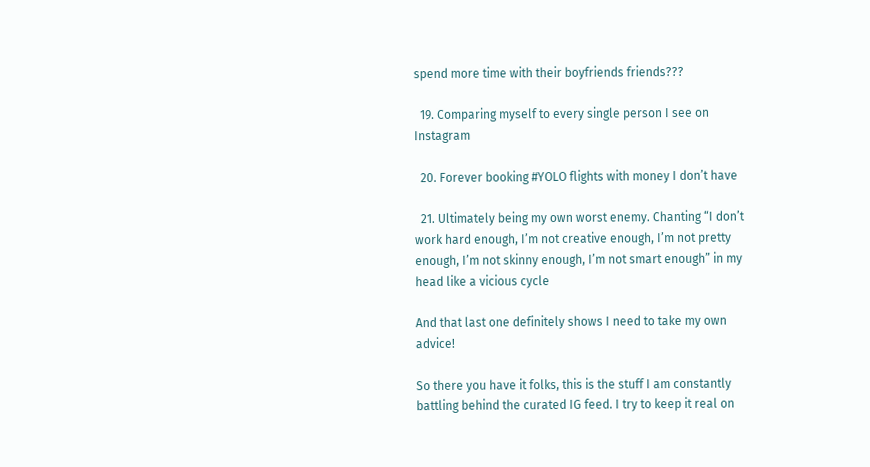spend more time with their boyfriends friends???

  19. Comparing myself to every single person I see on Instagram

  20. Forever booking #YOLO flights with money I don’t have

  21. Ultimately being my own worst enemy. Chanting “I don’t work hard enough, I’m not creative enough, I’m not pretty enough, I’m not skinny enough, I’m not smart enough” in my head like a vicious cycle

And that last one definitely shows I need to take my own advice!

So there you have it folks, this is the stuff I am constantly battling behind the curated IG feed. I try to keep it real on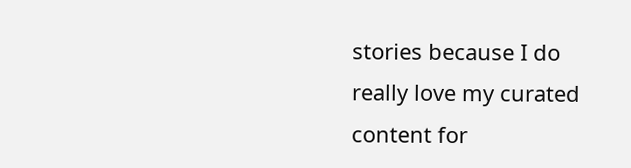stories because I do really love my curated content for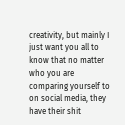creativity, but mainly I just want you all to know that no matter who you are comparing yourself to on social media, they have their shit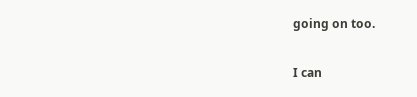going on too.

I can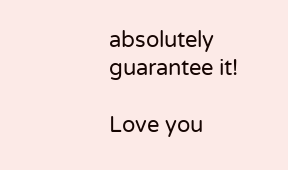absolutely guarantee it!

Love you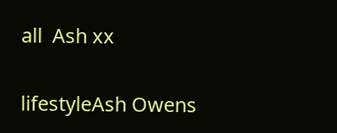all  Ash xx

lifestyleAsh Owens